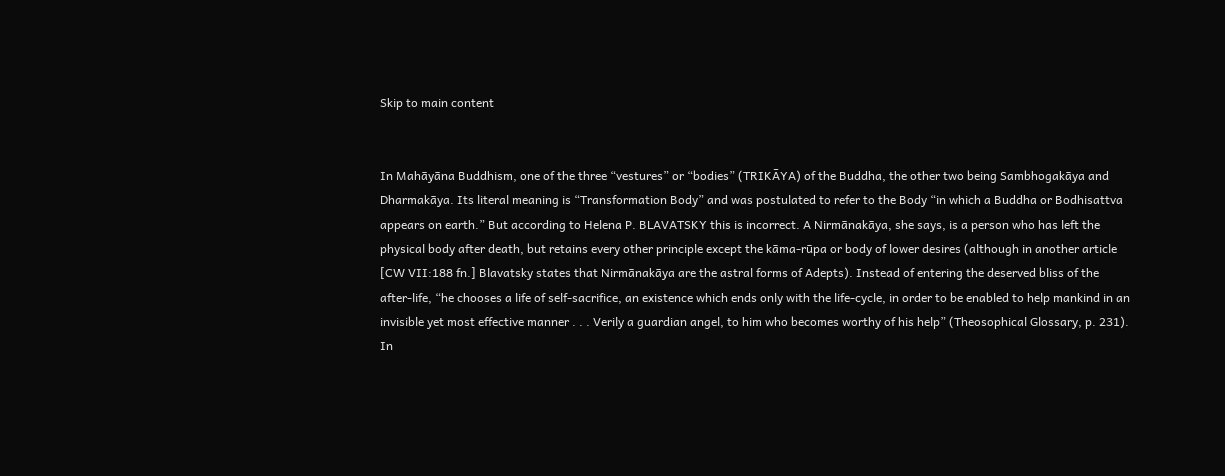Skip to main content


In Mahāyāna Buddhism, one of the three “vestures” or “bodies” (TRIKĀYA) of the Buddha, the other two being Sambhogakāya and Dharmakāya. Its literal meaning is “Transformation Body” and was postulated to refer to the Body “in which a Buddha or Bodhisattva appears on earth.” But according to Helena P. BLAVATSKY this is incorrect. A Nirmānakāya, she says, is a person who has left the physical body after death, but retains every other principle except the kāma-rūpa or body of lower desires (although in another article [CW VII:188 fn.] Blavatsky states that Nirmānakāya are the astral forms of Adepts). Instead of entering the deserved bliss of the after-life, “he chooses a life of self-sacrifice, an existence which ends only with the life-cycle, in order to be enabled to help mankind in an invisible yet most effective manner . . . Verily a guardian angel, to him who becomes worthy of his help” (Theosophical Glossary, p. 231). In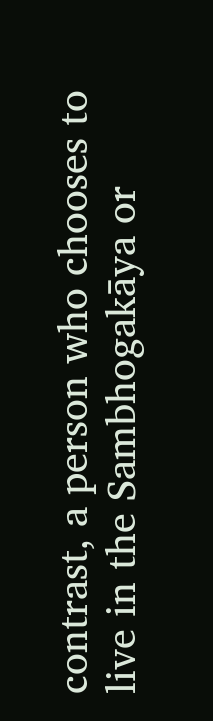contrast, a person who chooses to live in the Sambhogakāya or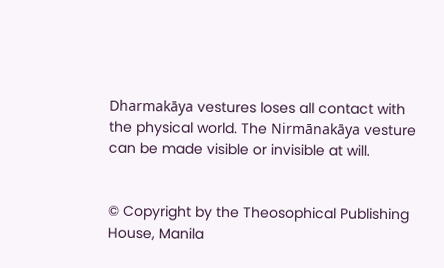Dharmakāya vestures loses all contact with the physical world. The Nirmānakāya vesture can be made visible or invisible at will.


© Copyright by the Theosophical Publishing House, Manila